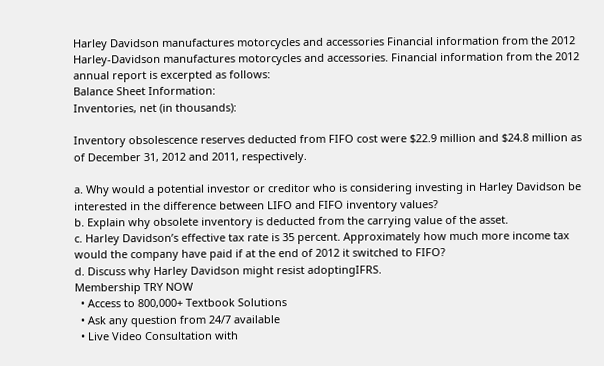Harley Davidson manufactures motorcycles and accessories Financial information from the 2012
Harley-Davidson manufactures motorcycles and accessories. Financial information from the 2012 annual report is excerpted as follows:
Balance Sheet Information:
Inventories, net (in thousands):

Inventory obsolescence reserves deducted from FIFO cost were $22.9 million and $24.8 million as of December 31, 2012 and 2011, respectively.

a. Why would a potential investor or creditor who is considering investing in Harley Davidson be interested in the difference between LIFO and FIFO inventory values?
b. Explain why obsolete inventory is deducted from the carrying value of the asset.
c. Harley Davidson’s effective tax rate is 35 percent. Approximately how much more income tax would the company have paid if at the end of 2012 it switched to FIFO?
d. Discuss why Harley Davidson might resist adoptingIFRS.
Membership TRY NOW
  • Access to 800,000+ Textbook Solutions
  • Ask any question from 24/7 available
  • Live Video Consultation with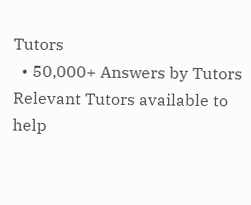Tutors
  • 50,000+ Answers by Tutors
Relevant Tutors available to help